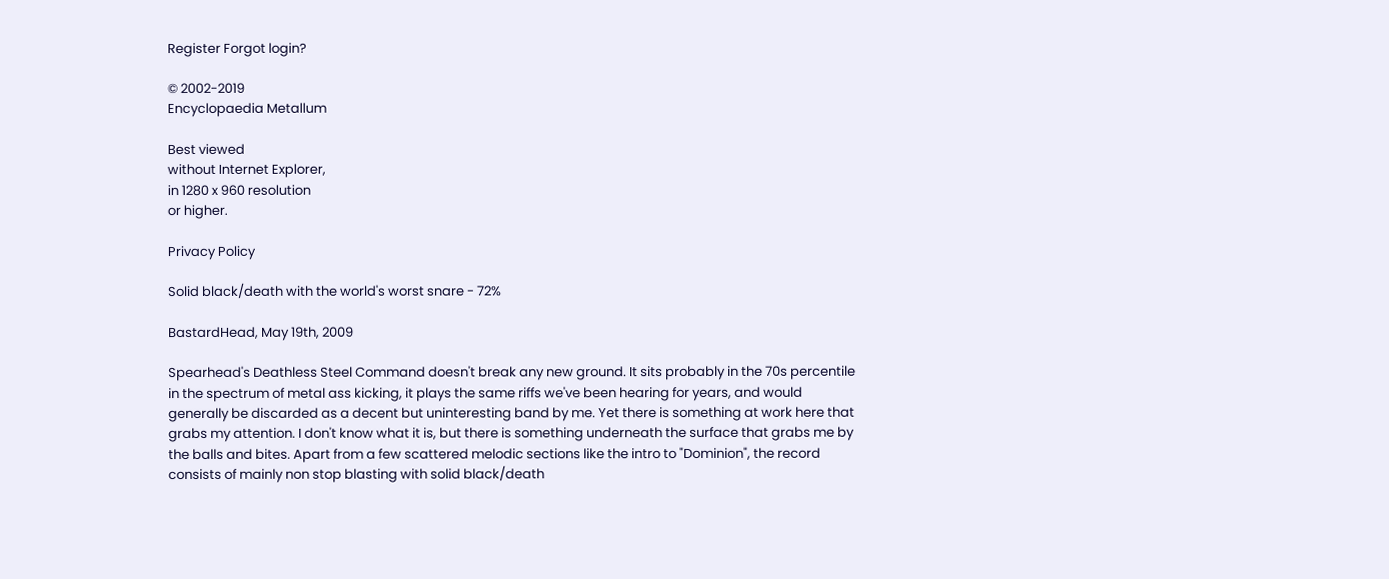Register Forgot login?

© 2002-2019
Encyclopaedia Metallum

Best viewed
without Internet Explorer,
in 1280 x 960 resolution
or higher.

Privacy Policy

Solid black/death with the world's worst snare - 72%

BastardHead, May 19th, 2009

Spearhead's Deathless Steel Command doesn't break any new ground. It sits probably in the 70s percentile in the spectrum of metal ass kicking, it plays the same riffs we've been hearing for years, and would generally be discarded as a decent but uninteresting band by me. Yet there is something at work here that grabs my attention. I don't know what it is, but there is something underneath the surface that grabs me by the balls and bites. Apart from a few scattered melodic sections like the intro to "Dominion", the record consists of mainly non stop blasting with solid black/death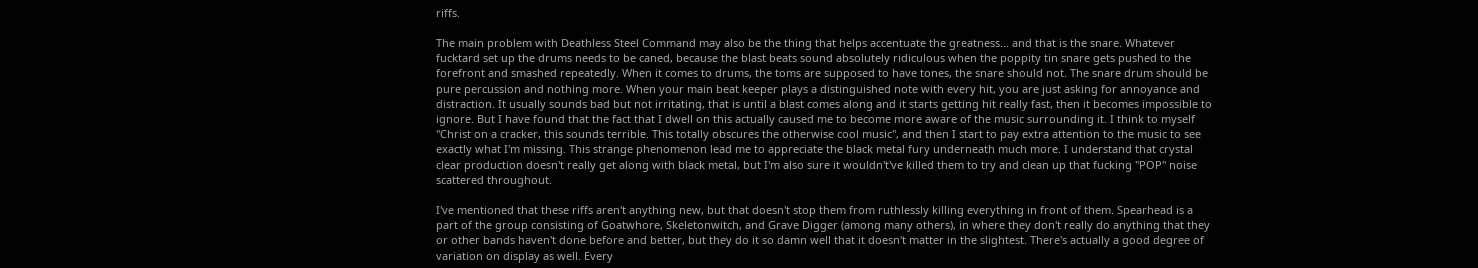riffs.

The main problem with Deathless Steel Command may also be the thing that helps accentuate the greatness... and that is the snare. Whatever fucktard set up the drums needs to be caned, because the blast beats sound absolutely ridiculous when the poppity tin snare gets pushed to the forefront and smashed repeatedly. When it comes to drums, the toms are supposed to have tones, the snare should not. The snare drum should be pure percussion and nothing more. When your main beat keeper plays a distinguished note with every hit, you are just asking for annoyance and distraction. It usually sounds bad but not irritating, that is until a blast comes along and it starts getting hit really fast, then it becomes impossible to ignore. But I have found that the fact that I dwell on this actually caused me to become more aware of the music surrounding it. I think to myself "Christ on a cracker, this sounds terrible. This totally obscures the otherwise cool music", and then I start to pay extra attention to the music to see exactly what I'm missing. This strange phenomenon lead me to appreciate the black metal fury underneath much more. I understand that crystal clear production doesn't really get along with black metal, but I'm also sure it wouldn't've killed them to try and clean up that fucking "POP" noise scattered throughout.

I've mentioned that these riffs aren't anything new, but that doesn't stop them from ruthlessly killing everything in front of them. Spearhead is a part of the group consisting of Goatwhore, Skeletonwitch, and Grave Digger (among many others), in where they don't really do anything that they or other bands haven't done before and better, but they do it so damn well that it doesn't matter in the slightest. There's actually a good degree of variation on display as well. Every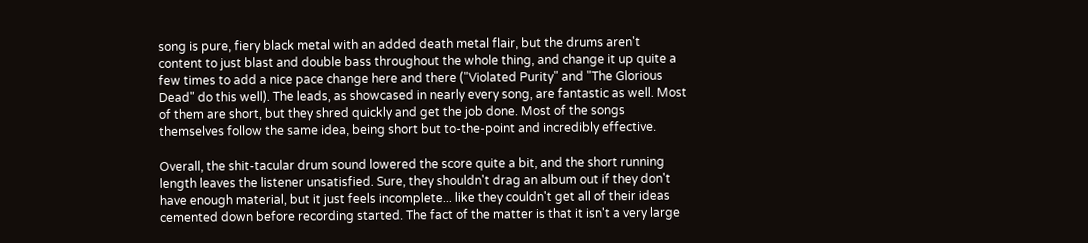song is pure, fiery black metal with an added death metal flair, but the drums aren't content to just blast and double bass throughout the whole thing, and change it up quite a few times to add a nice pace change here and there ("Violated Purity" and "The Glorious Dead" do this well). The leads, as showcased in nearly every song, are fantastic as well. Most of them are short, but they shred quickly and get the job done. Most of the songs themselves follow the same idea, being short but to-the-point and incredibly effective.

Overall, the shit-tacular drum sound lowered the score quite a bit, and the short running length leaves the listener unsatisfied. Sure, they shouldn't drag an album out if they don't have enough material, but it just feels incomplete... like they couldn't get all of their ideas cemented down before recording started. The fact of the matter is that it isn't a very large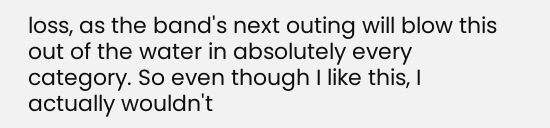loss, as the band's next outing will blow this out of the water in absolutely every category. So even though I like this, I actually wouldn't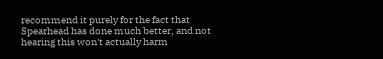recommend it purely for the fact that Spearhead has done much better, and not hearing this won't actually harm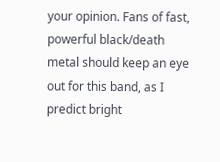your opinion. Fans of fast, powerful black/death metal should keep an eye out for this band, as I predict bright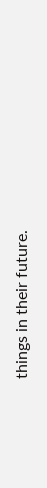things in their future.